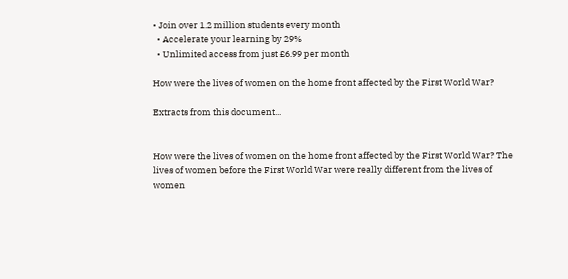• Join over 1.2 million students every month
  • Accelerate your learning by 29%
  • Unlimited access from just £6.99 per month

How were the lives of women on the home front affected by the First World War?

Extracts from this document...


How were the lives of women on the home front affected by the First World War? The lives of women before the First World War were really different from the lives of women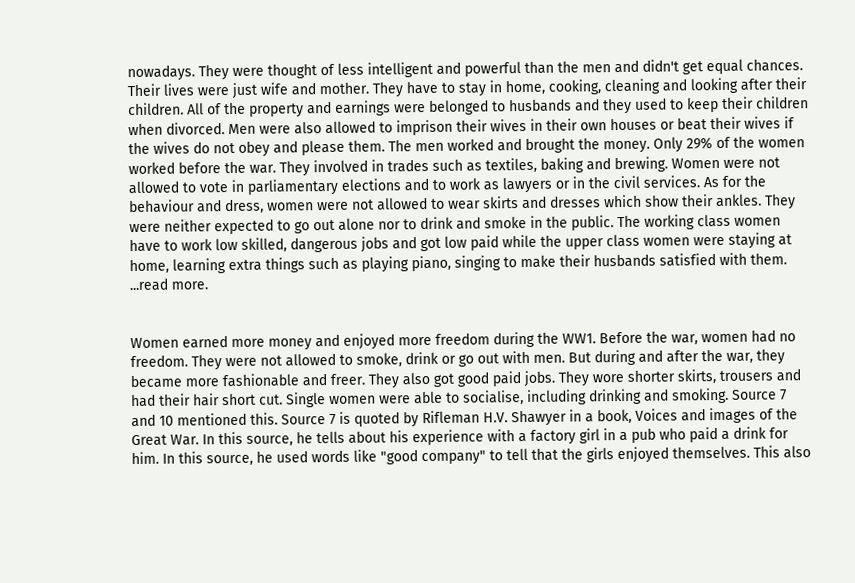nowadays. They were thought of less intelligent and powerful than the men and didn't get equal chances. Their lives were just wife and mother. They have to stay in home, cooking, cleaning and looking after their children. All of the property and earnings were belonged to husbands and they used to keep their children when divorced. Men were also allowed to imprison their wives in their own houses or beat their wives if the wives do not obey and please them. The men worked and brought the money. Only 29% of the women worked before the war. They involved in trades such as textiles, baking and brewing. Women were not allowed to vote in parliamentary elections and to work as lawyers or in the civil services. As for the behaviour and dress, women were not allowed to wear skirts and dresses which show their ankles. They were neither expected to go out alone nor to drink and smoke in the public. The working class women have to work low skilled, dangerous jobs and got low paid while the upper class women were staying at home, learning extra things such as playing piano, singing to make their husbands satisfied with them. ...read more.


Women earned more money and enjoyed more freedom during the WW1. Before the war, women had no freedom. They were not allowed to smoke, drink or go out with men. But during and after the war, they became more fashionable and freer. They also got good paid jobs. They wore shorter skirts, trousers and had their hair short cut. Single women were able to socialise, including drinking and smoking. Source 7 and 10 mentioned this. Source 7 is quoted by Rifleman H.V. Shawyer in a book, Voices and images of the Great War. In this source, he tells about his experience with a factory girl in a pub who paid a drink for him. In this source, he used words like "good company" to tell that the girls enjoyed themselves. This also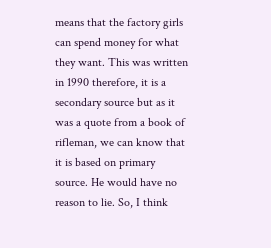means that the factory girls can spend money for what they want. This was written in 1990 therefore, it is a secondary source but as it was a quote from a book of rifleman, we can know that it is based on primary source. He would have no reason to lie. So, I think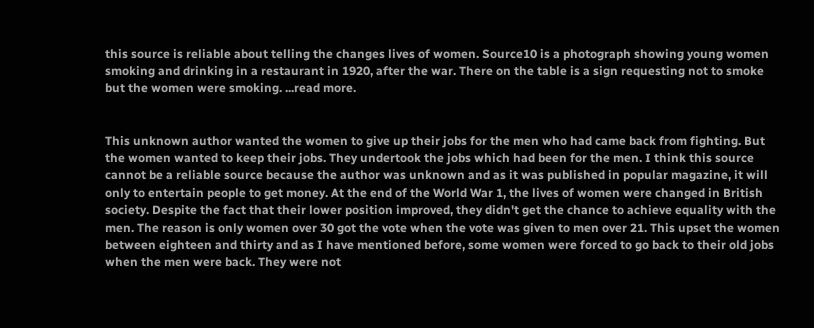this source is reliable about telling the changes lives of women. Source10 is a photograph showing young women smoking and drinking in a restaurant in 1920, after the war. There on the table is a sign requesting not to smoke but the women were smoking. ...read more.


This unknown author wanted the women to give up their jobs for the men who had came back from fighting. But the women wanted to keep their jobs. They undertook the jobs which had been for the men. I think this source cannot be a reliable source because the author was unknown and as it was published in popular magazine, it will only to entertain people to get money. At the end of the World War 1, the lives of women were changed in British society. Despite the fact that their lower position improved, they didn't get the chance to achieve equality with the men. The reason is only women over 30 got the vote when the vote was given to men over 21. This upset the women between eighteen and thirty and as I have mentioned before, some women were forced to go back to their old jobs when the men were back. They were not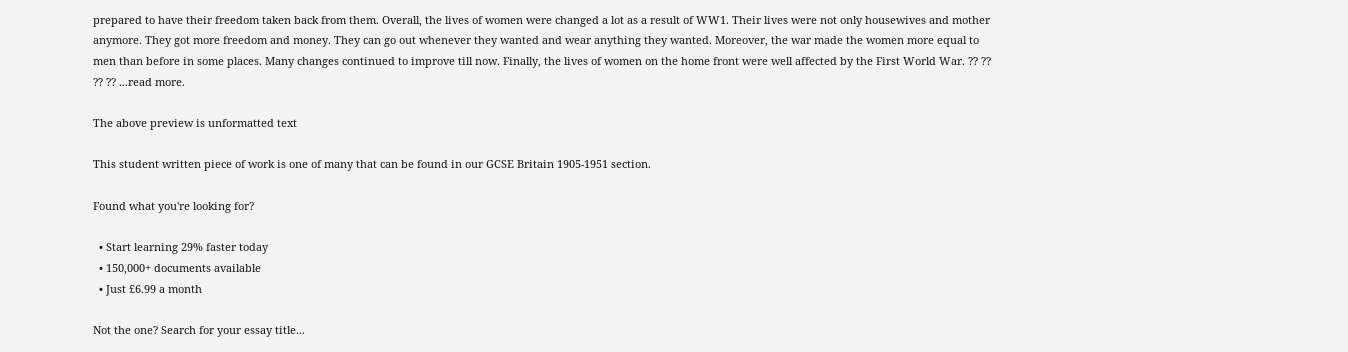prepared to have their freedom taken back from them. Overall, the lives of women were changed a lot as a result of WW1. Their lives were not only housewives and mother anymore. They got more freedom and money. They can go out whenever they wanted and wear anything they wanted. Moreover, the war made the women more equal to men than before in some places. Many changes continued to improve till now. Finally, the lives of women on the home front were well affected by the First World War. ?? ?? ?? ?? ...read more.

The above preview is unformatted text

This student written piece of work is one of many that can be found in our GCSE Britain 1905-1951 section.

Found what you're looking for?

  • Start learning 29% faster today
  • 150,000+ documents available
  • Just £6.99 a month

Not the one? Search for your essay title...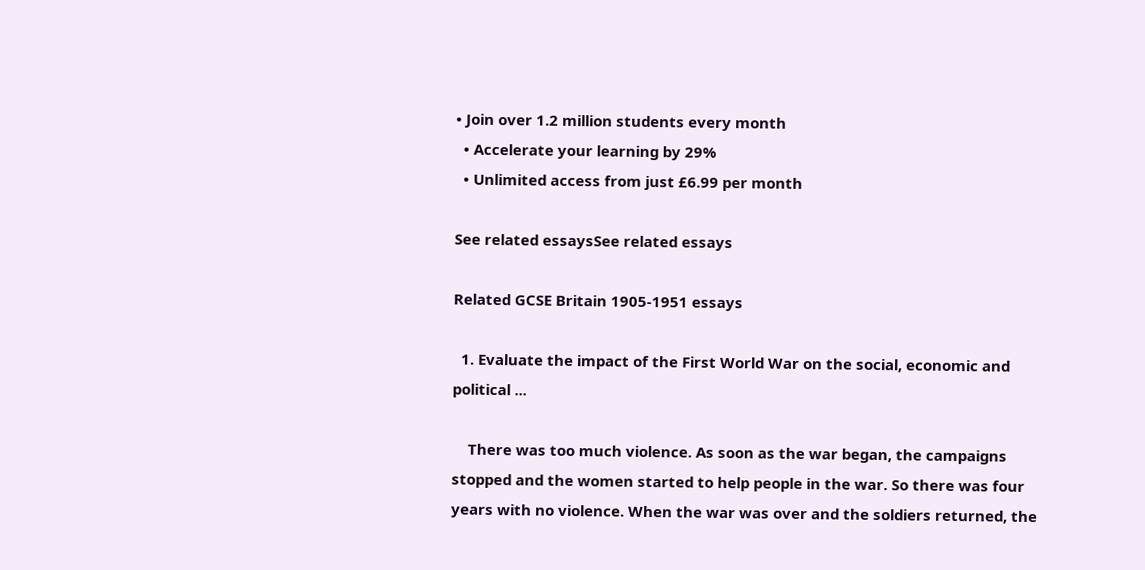• Join over 1.2 million students every month
  • Accelerate your learning by 29%
  • Unlimited access from just £6.99 per month

See related essaysSee related essays

Related GCSE Britain 1905-1951 essays

  1. Evaluate the impact of the First World War on the social, economic and political ...

    There was too much violence. As soon as the war began, the campaigns stopped and the women started to help people in the war. So there was four years with no violence. When the war was over and the soldiers returned, the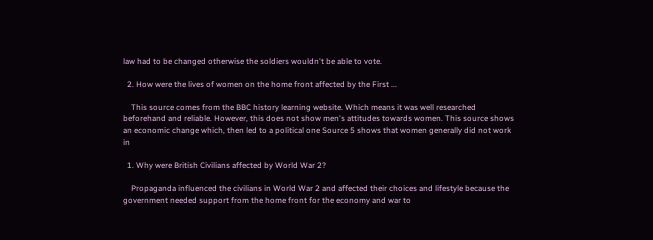law had to be changed otherwise the soldiers wouldn't be able to vote.

  2. How were the lives of women on the home front affected by the First ...

    This source comes from the BBC history learning website. Which means it was well researched beforehand and reliable. However, this does not show men's attitudes towards women. This source shows an economic change which, then led to a political one Source 5 shows that women generally did not work in

  1. Why were British Civilians affected by World War 2?

    Propaganda influenced the civilians in World War 2 and affected their choices and lifestyle because the government needed support from the home front for the economy and war to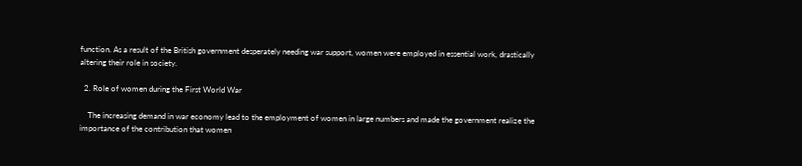function. As a result of the British government desperately needing war support, women were employed in essential work, drastically altering their role in society.

  2. Role of women during the First World War

    The increasing demand in war economy lead to the employment of women in large numbers and made the government realize the importance of the contribution that women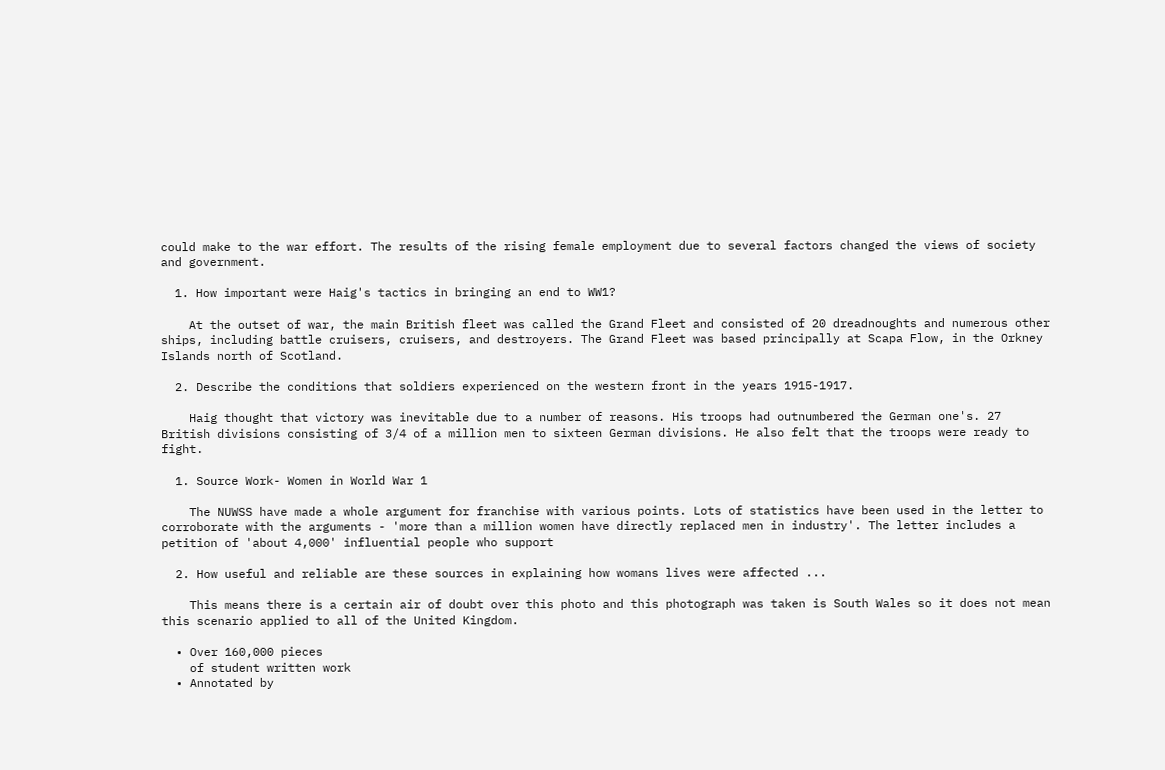could make to the war effort. The results of the rising female employment due to several factors changed the views of society and government.

  1. How important were Haig's tactics in bringing an end to WW1?

    At the outset of war, the main British fleet was called the Grand Fleet and consisted of 20 dreadnoughts and numerous other ships, including battle cruisers, cruisers, and destroyers. The Grand Fleet was based principally at Scapa Flow, in the Orkney Islands north of Scotland.

  2. Describe the conditions that soldiers experienced on the western front in the years 1915-1917.

    Haig thought that victory was inevitable due to a number of reasons. His troops had outnumbered the German one's. 27 British divisions consisting of 3/4 of a million men to sixteen German divisions. He also felt that the troops were ready to fight.

  1. Source Work- Women in World War 1

    The NUWSS have made a whole argument for franchise with various points. Lots of statistics have been used in the letter to corroborate with the arguments - 'more than a million women have directly replaced men in industry'. The letter includes a petition of 'about 4,000' influential people who support

  2. How useful and reliable are these sources in explaining how womans lives were affected ...

    This means there is a certain air of doubt over this photo and this photograph was taken is South Wales so it does not mean this scenario applied to all of the United Kingdom.

  • Over 160,000 pieces
    of student written work
  • Annotated by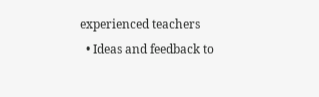experienced teachers
  • Ideas and feedback to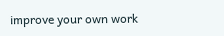improve your own work